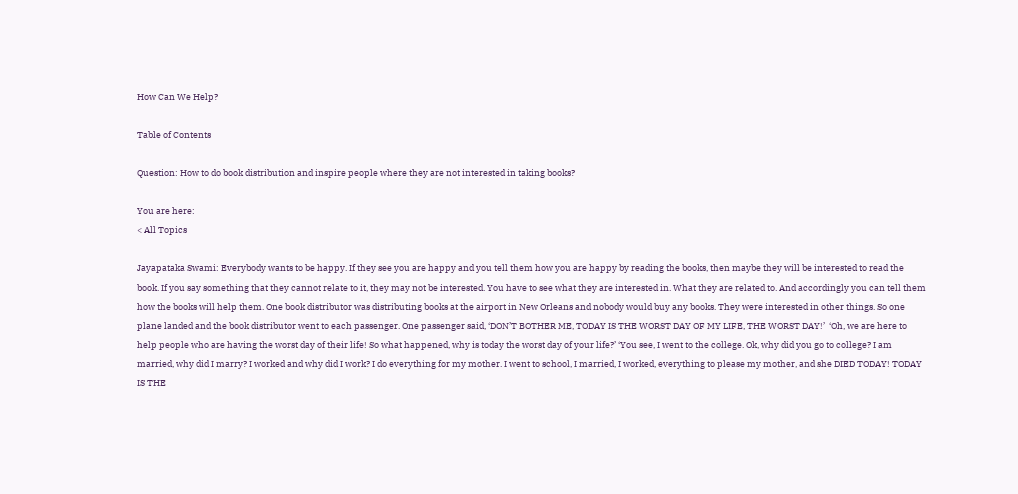How Can We Help?

Table of Contents

Question: How to do book distribution and inspire people where they are not interested in taking books?

You are here:
< All Topics

Jayapataka Swami: Everybody wants to be happy. If they see you are happy and you tell them how you are happy by reading the books, then maybe they will be interested to read the book. If you say something that they cannot relate to it, they may not be interested. You have to see what they are interested in. What they are related to. And accordingly you can tell them how the books will help them. One book distributor was distributing books at the airport in New Orleans and nobody would buy any books. They were interested in other things. So one plane landed and the book distributor went to each passenger. One passenger said, ‘DON’T BOTHER ME, TODAY IS THE WORST DAY OF MY LIFE, THE WORST DAY!’  ‘Oh, we are here to help people who are having the worst day of their life! So what happened, why is today the worst day of your life?’ ‘You see, I went to the college. Ok, why did you go to college? I am married, why did I marry? I worked and why did I work? I do everything for my mother. I went to school, I married, I worked, everything to please my mother, and she DIED TODAY! TODAY IS THE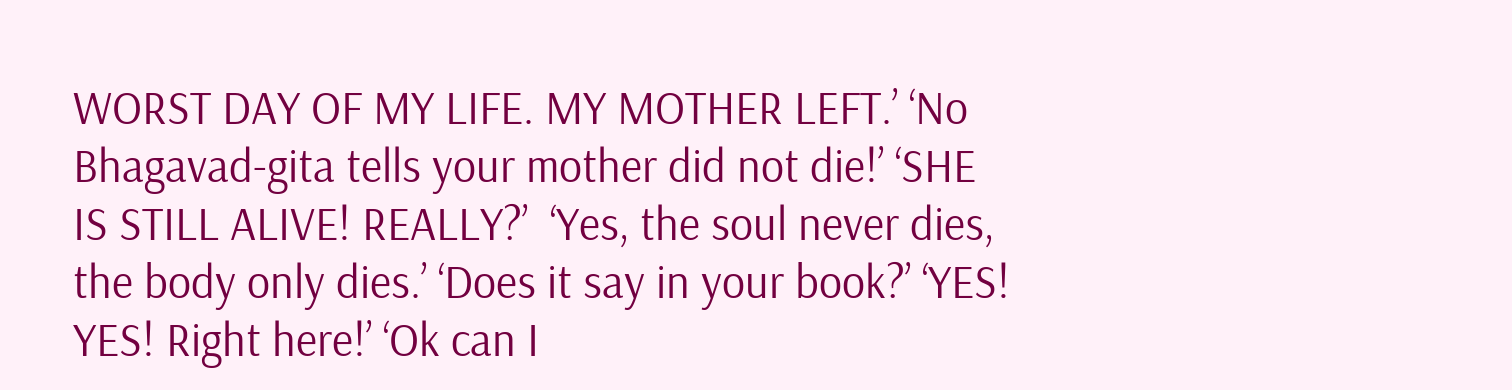WORST DAY OF MY LIFE. MY MOTHER LEFT.’ ‘No Bhagavad-gita tells your mother did not die!’ ‘SHE IS STILL ALIVE! REALLY?’  ‘Yes, the soul never dies, the body only dies.’ ‘Does it say in your book?’ ‘YES! YES! Right here!’ ‘Ok can I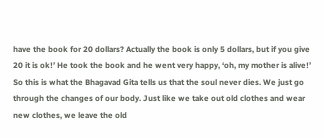have the book for 20 dollars? Actually the book is only 5 dollars, but if you give 20 it is ok!’ He took the book and he went very happy, ‘oh, my mother is alive!’ So this is what the Bhagavad Gita tells us that the soul never dies. We just go through the changes of our body. Just like we take out old clothes and wear new clothes, we leave the old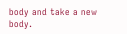body and take a new body.